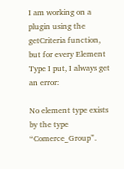I am working on a plugin using the getCriteria function, but for every Element Type I put, I always get an error:

No element type exists by the type “Comerce_Group”.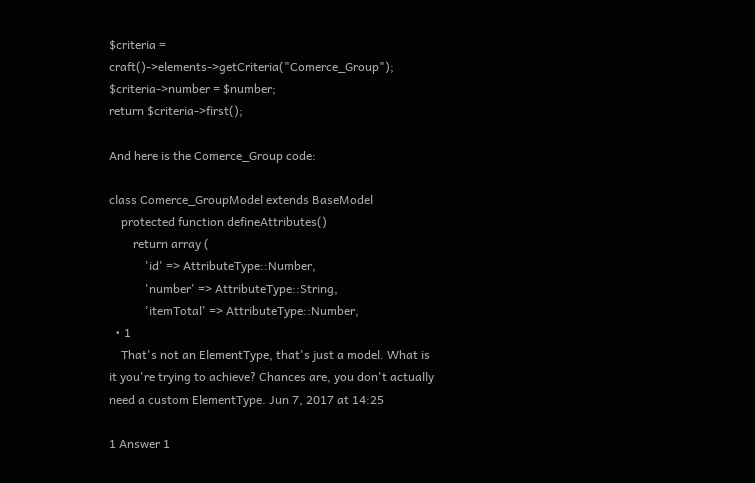$criteria = craft()->elements->getCriteria("Comerce_Group");
$criteria->number = $number;
return $criteria->first();

And here is the Comerce_Group code:

class Comerce_GroupModel extends BaseModel
    protected function defineAttributes()
        return array (
            'id' => AttributeType::Number,
            'number' => AttributeType::String,
            'itemTotal' => AttributeType::Number,
  • 1
    That's not an ElementType, that's just a model. What is it you're trying to achieve? Chances are, you don't actually need a custom ElementType. Jun 7, 2017 at 14:25

1 Answer 1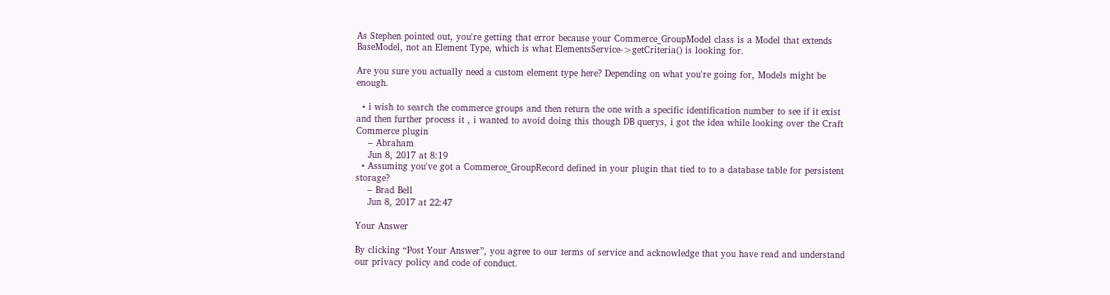As Stephen pointed out, you're getting that error because your Commerce_GroupModel class is a Model that extends BaseModel, not an Element Type, which is what ElementsService->getCriteria() is looking for.

Are you sure you actually need a custom element type here? Depending on what you're going for, Models might be enough.

  • i wish to search the commerce groups and then return the one with a specific identification number to see if it exist and then further process it , i wanted to avoid doing this though DB querys, i got the idea while looking over the Craft Commerce plugin
    – Abraham
    Jun 8, 2017 at 8:19
  • Assuming you've got a Commerce_GroupRecord defined in your plugin that tied to to a database table for persistent storage?
    – Brad Bell
    Jun 8, 2017 at 22:47

Your Answer

By clicking “Post Your Answer”, you agree to our terms of service and acknowledge that you have read and understand our privacy policy and code of conduct.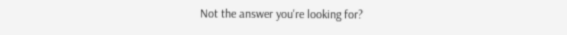Not the answer you're looking for?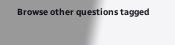Browse other questions tagged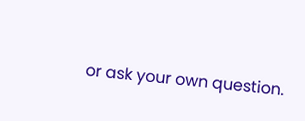or ask your own question.